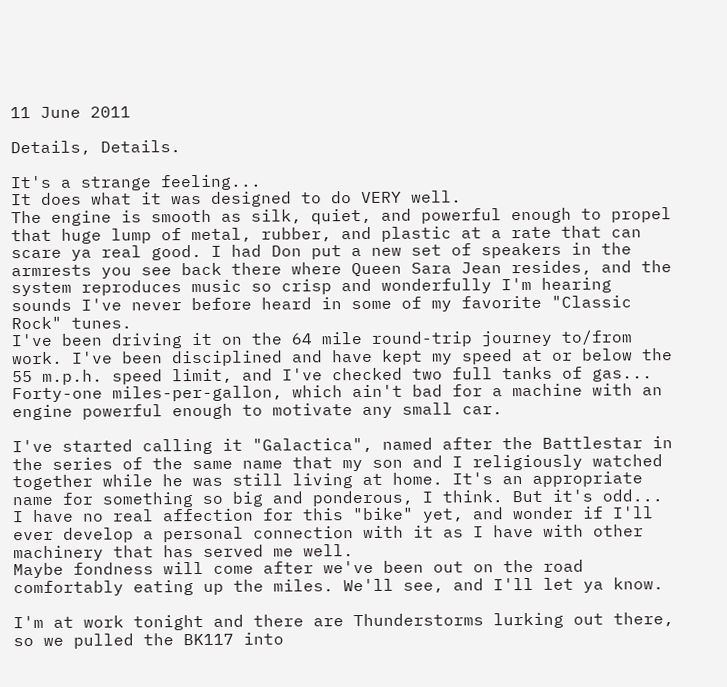11 June 2011

Details, Details.

It's a strange feeling...
It does what it was designed to do VERY well.
The engine is smooth as silk, quiet, and powerful enough to propel that huge lump of metal, rubber, and plastic at a rate that can scare ya real good. I had Don put a new set of speakers in the armrests you see back there where Queen Sara Jean resides, and the system reproduces music so crisp and wonderfully I'm hearing sounds I've never before heard in some of my favorite "Classic Rock" tunes.
I've been driving it on the 64 mile round-trip journey to/from work. I've been disciplined and have kept my speed at or below the 55 m.p.h. speed limit, and I've checked two full tanks of gas...
Forty-one miles-per-gallon, which ain't bad for a machine with an engine powerful enough to motivate any small car.

I've started calling it "Galactica", named after the Battlestar in the series of the same name that my son and I religiously watched together while he was still living at home. It's an appropriate name for something so big and ponderous, I think. But it's odd...
I have no real affection for this "bike" yet, and wonder if I'll ever develop a personal connection with it as I have with other machinery that has served me well.
Maybe fondness will come after we've been out on the road comfortably eating up the miles. We'll see, and I'll let ya know.

I'm at work tonight and there are Thunderstorms lurking out there, so we pulled the BK117 into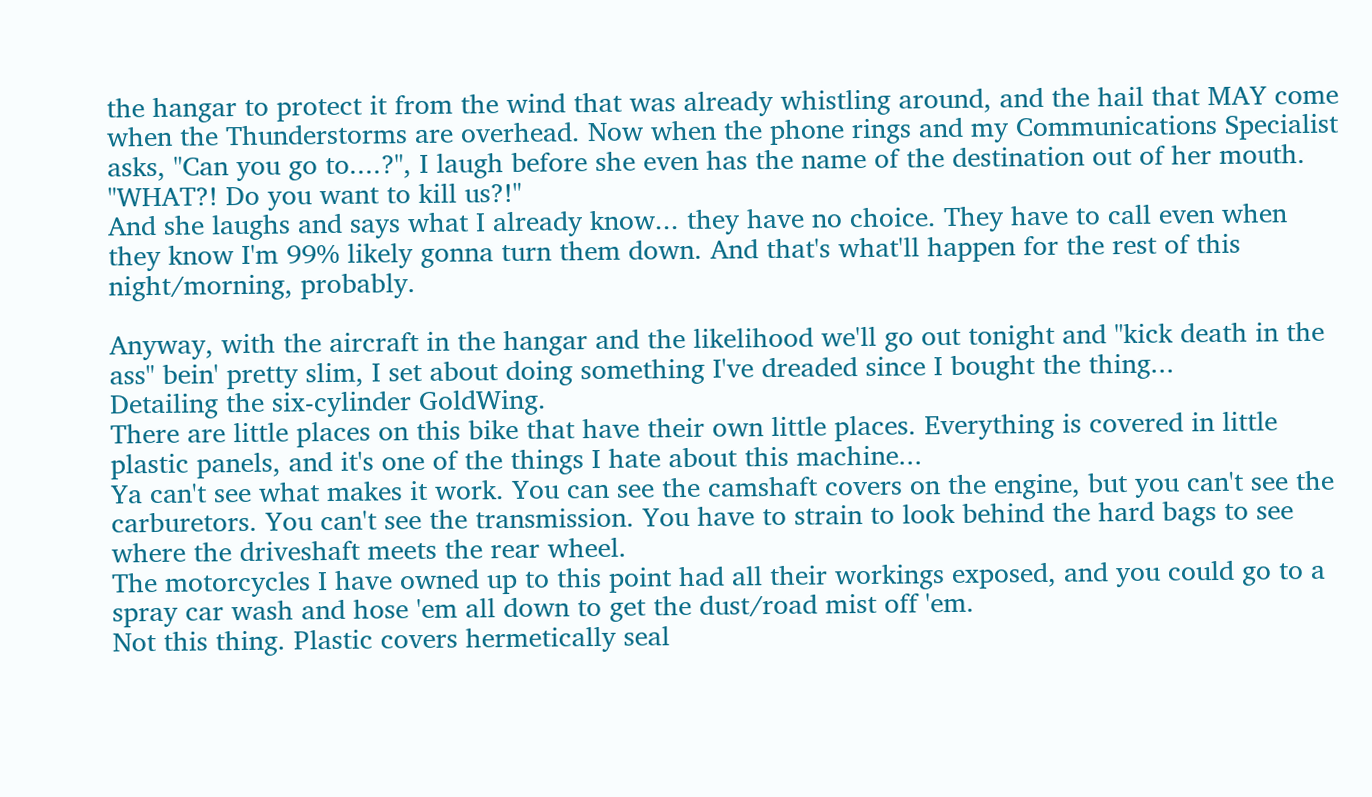the hangar to protect it from the wind that was already whistling around, and the hail that MAY come when the Thunderstorms are overhead. Now when the phone rings and my Communications Specialist asks, "Can you go to....?", I laugh before she even has the name of the destination out of her mouth.
"WHAT?! Do you want to kill us?!"
And she laughs and says what I already know... they have no choice. They have to call even when they know I'm 99% likely gonna turn them down. And that's what'll happen for the rest of this night/morning, probably.

Anyway, with the aircraft in the hangar and the likelihood we'll go out tonight and "kick death in the ass" bein' pretty slim, I set about doing something I've dreaded since I bought the thing...
Detailing the six-cylinder GoldWing.
There are little places on this bike that have their own little places. Everything is covered in little plastic panels, and it's one of the things I hate about this machine...
Ya can't see what makes it work. You can see the camshaft covers on the engine, but you can't see the carburetors. You can't see the transmission. You have to strain to look behind the hard bags to see where the driveshaft meets the rear wheel.
The motorcycles I have owned up to this point had all their workings exposed, and you could go to a spray car wash and hose 'em all down to get the dust/road mist off 'em.
Not this thing. Plastic covers hermetically seal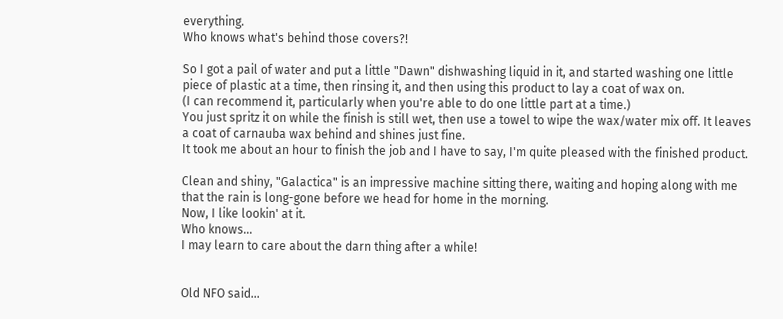everything.
Who knows what's behind those covers?!

So I got a pail of water and put a little "Dawn" dishwashing liquid in it, and started washing one little piece of plastic at a time, then rinsing it, and then using this product to lay a coat of wax on.
(I can recommend it, particularly when you're able to do one little part at a time.)
You just spritz it on while the finish is still wet, then use a towel to wipe the wax/water mix off. It leaves a coat of carnauba wax behind and shines just fine.
It took me about an hour to finish the job and I have to say, I'm quite pleased with the finished product.

Clean and shiny, "Galactica" is an impressive machine sitting there, waiting and hoping along with me that the rain is long-gone before we head for home in the morning.
Now, I like lookin' at it.
Who knows...
I may learn to care about the darn thing after a while!


Old NFO said...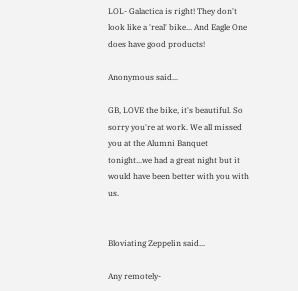LOL- Galactica is right! They don't look like a 'real' bike... And Eagle One does have good products!

Anonymous said...

GB, LOVE the bike, it's beautiful. So sorry you're at work. We all missed you at the Alumni Banquet tonight...we had a great night but it would have been better with you with us.


Bloviating Zeppelin said...

Any remotely-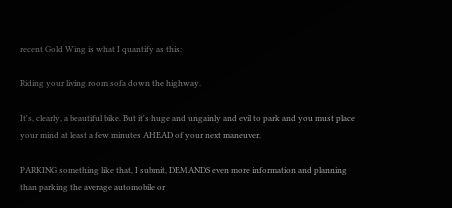recent Gold Wing is what I quantify as this:

Riding your living room sofa down the highway.

It's, clearly, a beautiful bike. But it's huge and ungainly and evil to park and you must place your mind at least a few minutes AHEAD of your next maneuver.

PARKING something like that, I submit, DEMANDS even more information and planning than parking the average automobile or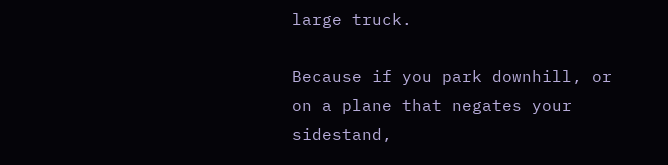large truck.

Because if you park downhill, or on a plane that negates your sidestand,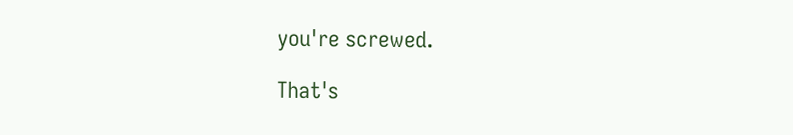you're screwed.

That's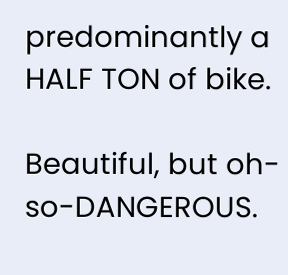predominantly a HALF TON of bike.

Beautiful, but oh-so-DANGEROUS.